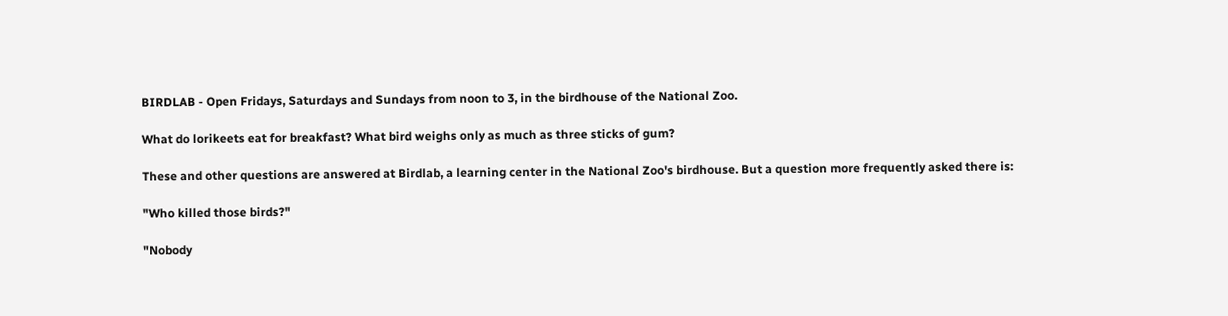BIRDLAB - Open Fridays, Saturdays and Sundays from noon to 3, in the birdhouse of the National Zoo.

What do lorikeets eat for breakfast? What bird weighs only as much as three sticks of gum?

These and other questions are answered at Birdlab, a learning center in the National Zoo's birdhouse. But a question more frequently asked there is:

"Who killed those birds?"

"Nobody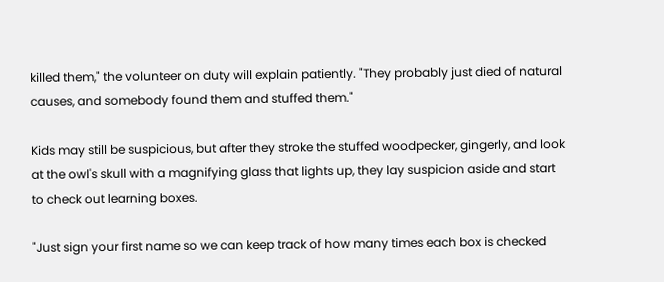killed them," the volunteer on duty will explain patiently. "They probably just died of natural causes, and somebody found them and stuffed them."

Kids may still be suspicious, but after they stroke the stuffed woodpecker, gingerly, and look at the owl's skull with a magnifying glass that lights up, they lay suspicion aside and start to check out learning boxes.

"Just sign your first name so we can keep track of how many times each box is checked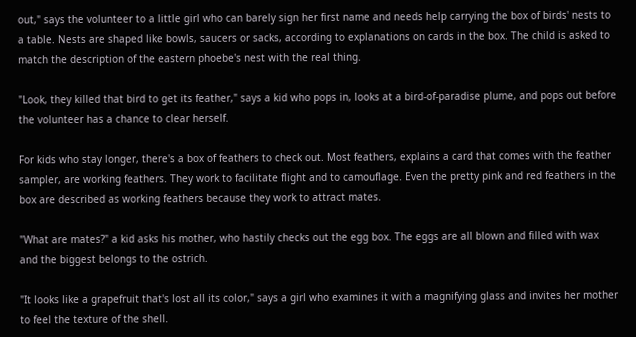out," says the volunteer to a little girl who can barely sign her first name and needs help carrying the box of birds' nests to a table. Nests are shaped like bowls, saucers or sacks, according to explanations on cards in the box. The child is asked to match the description of the eastern phoebe's nest with the real thing.

"Look, they killed that bird to get its feather," says a kid who pops in, looks at a bird-of-paradise plume, and pops out before the volunteer has a chance to clear herself.

For kids who stay longer, there's a box of feathers to check out. Most feathers, explains a card that comes with the feather sampler, are working feathers. They work to facilitate flight and to camouflage. Even the pretty pink and red feathers in the box are described as working feathers because they work to attract mates.

"What are mates?" a kid asks his mother, who hastily checks out the egg box. The eggs are all blown and filled with wax and the biggest belongs to the ostrich.

"It looks like a grapefruit that's lost all its color," says a girl who examines it with a magnifying glass and invites her mother to feel the texture of the shell.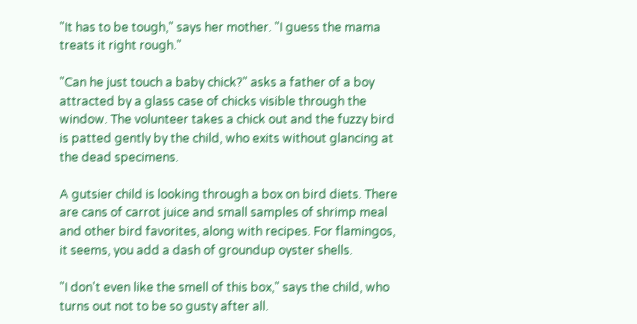"It has to be tough," says her mother. "I guess the mama treats it right rough."

"Can he just touch a baby chick?" asks a father of a boy attracted by a glass case of chicks visible through the window. The volunteer takes a chick out and the fuzzy bird is patted gently by the child, who exits without glancing at the dead specimens.

A gutsier child is looking through a box on bird diets. There are cans of carrot juice and small samples of shrimp meal and other bird favorites, along with recipes. For flamingos, it seems, you add a dash of groundup oyster shells.

"I don't even like the smell of this box," says the child, who turns out not to be so gusty after all.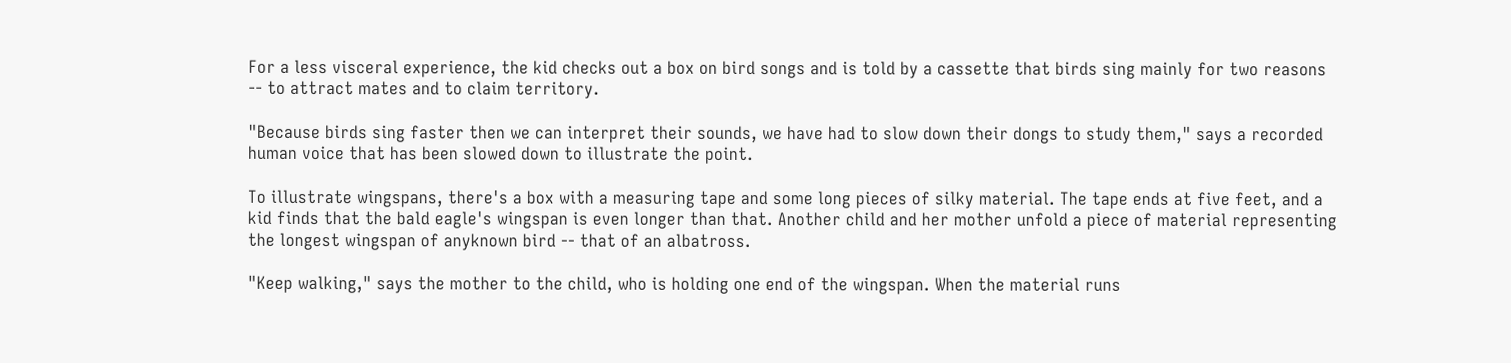For a less visceral experience, the kid checks out a box on bird songs and is told by a cassette that birds sing mainly for two reasons -- to attract mates and to claim territory.

"Because birds sing faster then we can interpret their sounds, we have had to slow down their dongs to study them," says a recorded human voice that has been slowed down to illustrate the point.

To illustrate wingspans, there's a box with a measuring tape and some long pieces of silky material. The tape ends at five feet, and a kid finds that the bald eagle's wingspan is even longer than that. Another child and her mother unfold a piece of material representing the longest wingspan of anyknown bird -- that of an albatross.

"Keep walking," says the mother to the child, who is holding one end of the wingspan. When the material runs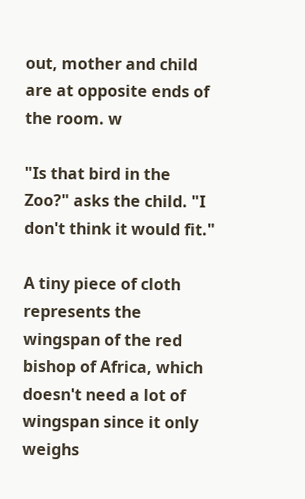out, mother and child are at opposite ends of the room. w

"Is that bird in the Zoo?" asks the child. "I don't think it would fit."

A tiny piece of cloth represents the wingspan of the red bishop of Africa, which doesn't need a lot of wingspan since it only weighs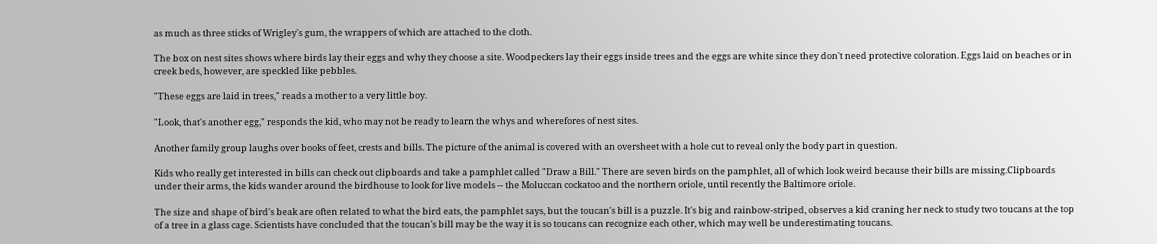as much as three sticks of Wrigley's gum, the wrappers of which are attached to the cloth.

The box on nest sites shows where birds lay their eggs and why they choose a site. Woodpeckers lay their eggs inside trees and the eggs are white since they don't need protective coloration. Eggs laid on beaches or in creek beds, however, are speckled like pebbles.

"These eggs are laid in trees," reads a mother to a very little boy.

"Look, that's another egg," responds the kid, who may not be ready to learn the whys and wherefores of nest sites.

Another family group laughs over books of feet, crests and bills. The picture of the animal is covered with an oversheet with a hole cut to reveal only the body part in question.

Kids who really get interested in bills can check out clipboards and take a pamphlet called "Draw a Bill." There are seven birds on the pamphlet, all of which look weird because their bills are missing.Clipboards under their arms, the kids wander around the birdhouse to look for live models -- the Moluccan cockatoo and the northern oriole, until recently the Baltimore oriole.

The size and shape of bird's beak are often related to what the bird eats, the pamphlet says, but the toucan's bill is a puzzle. It's big and rainbow-striped, observes a kid craning her neck to study two toucans at the top of a tree in a glass cage. Scientists have concluded that the toucan's bill may be the way it is so toucans can recognize each other, which may well be underestimating toucans.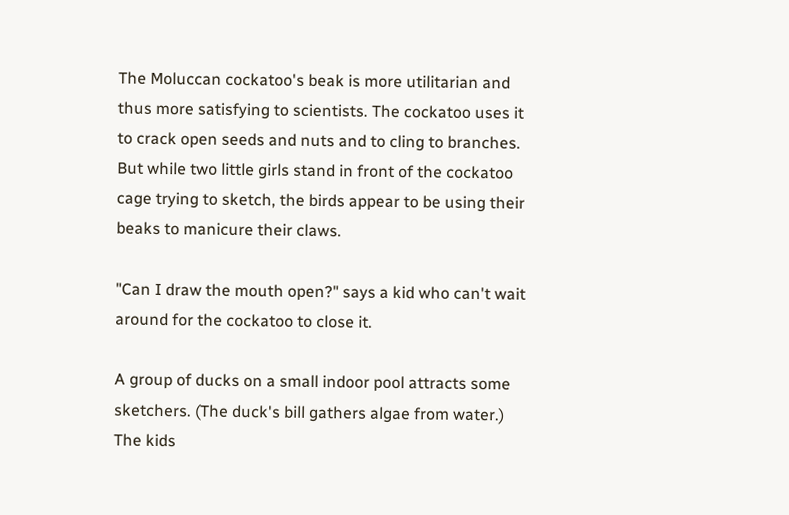The Moluccan cockatoo's beak is more utilitarian and thus more satisfying to scientists. The cockatoo uses it to crack open seeds and nuts and to cling to branches. But while two little girls stand in front of the cockatoo cage trying to sketch, the birds appear to be using their beaks to manicure their claws.

"Can I draw the mouth open?" says a kid who can't wait around for the cockatoo to close it.

A group of ducks on a small indoor pool attracts some sketchers. (The duck's bill gathers algae from water.) The kids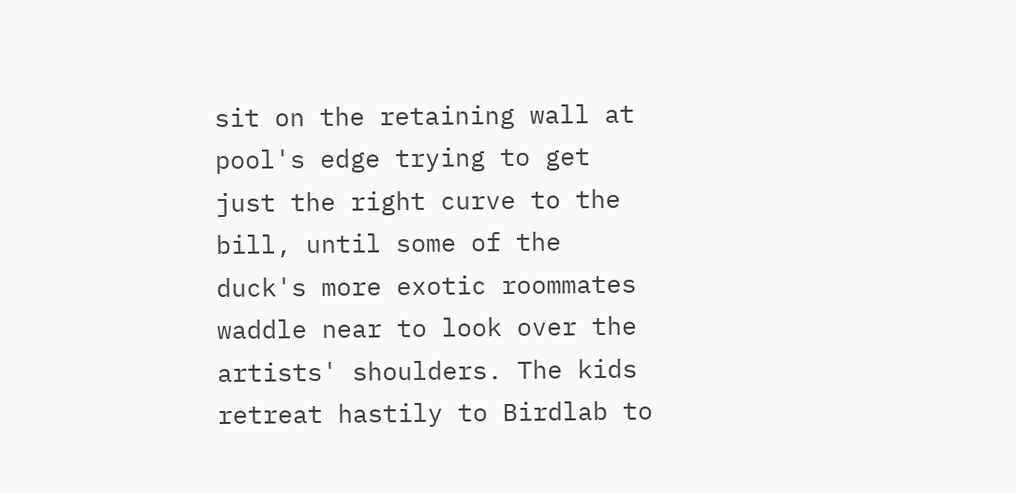sit on the retaining wall at pool's edge trying to get just the right curve to the bill, until some of the duck's more exotic roommates waddle near to look over the artists' shoulders. The kids retreat hastily to Birdlab to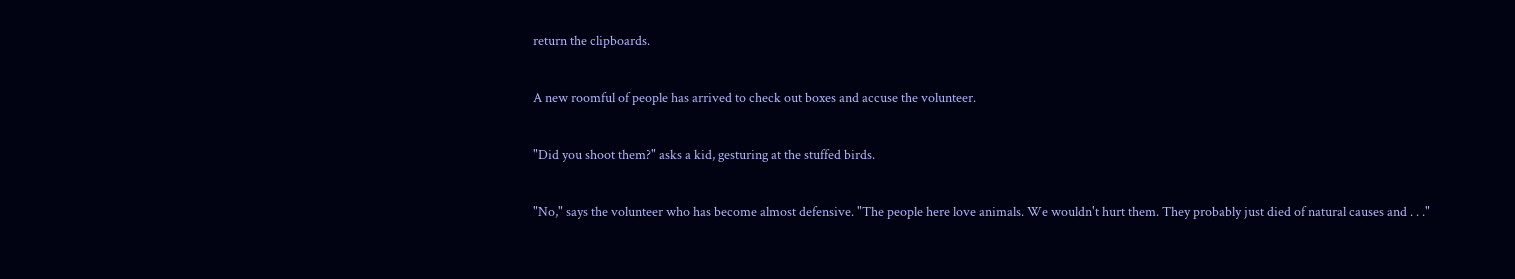return the clipboards.

A new roomful of people has arrived to check out boxes and accuse the volunteer.

"Did you shoot them?" asks a kid, gesturing at the stuffed birds.

"No," says the volunteer who has become almost defensive. "The people here love animals. We wouldn't hurt them. They probably just died of natural causes and . . ."